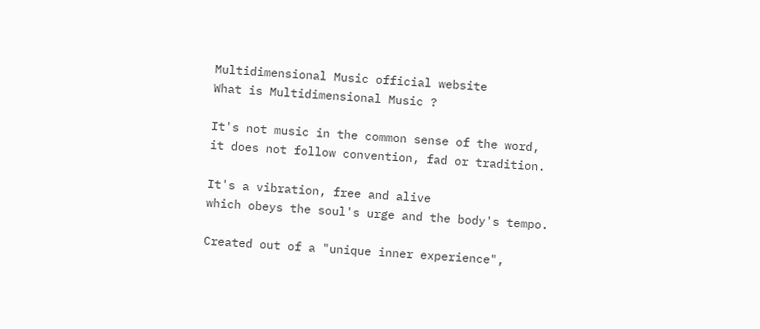Multidimensional Music official website
What is Multidimensional Music ?

It's not music in the common sense of the word,
it does not follow convention, fad or tradition.

It's a vibration, free and alive
which obeys the soul's urge and the body's tempo.

Created out of a "unique inner experience",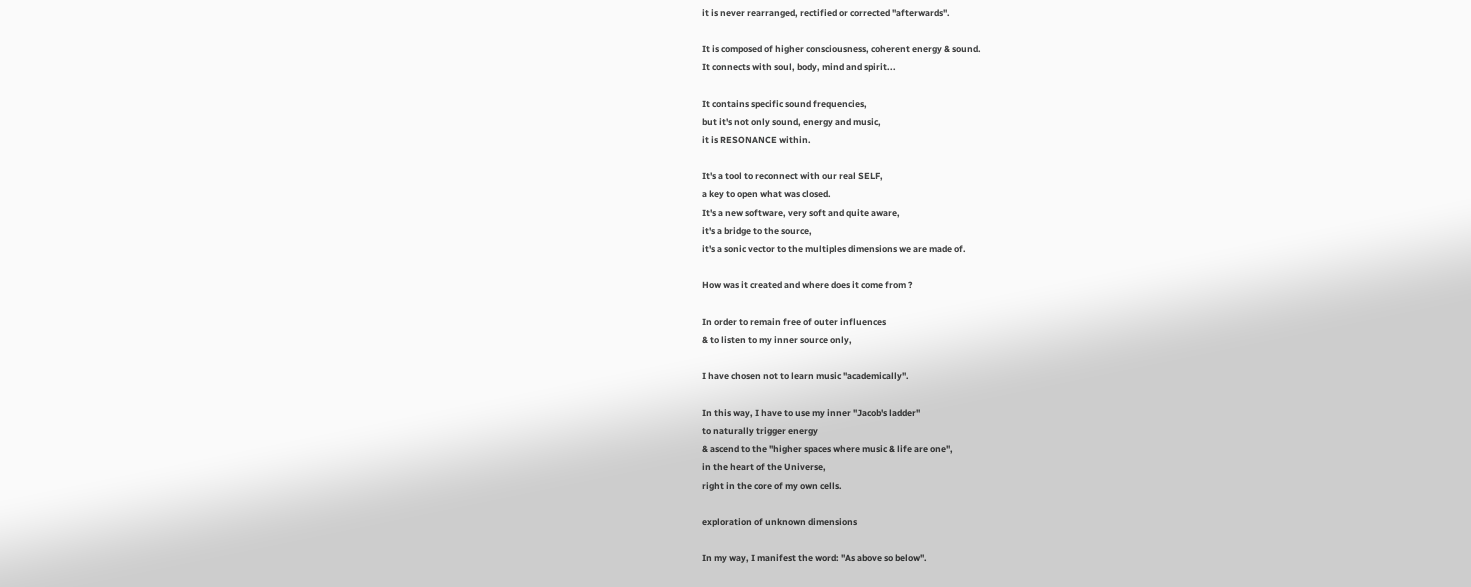it is never rearranged, rectified or corrected "afterwards".

It is composed of higher consciousness, coherent energy & sound.
It connects with soul, body, mind and spirit...

It contains specific sound frequencies,
but it's not only sound, energy and music,
it is RESONANCE within.

It's a tool to reconnect with our real SELF,
a key to open what was closed.
It's a new software, very soft and quite aware,
it's a bridge to the source,
it's a sonic vector to the multiples dimensions we are made of.

How was it created and where does it come from ?

In order to remain free of outer influences
& to listen to my inner source only,

I have chosen not to learn music "academically".

In this way, I have to use my inner "Jacob's ladder"
to naturally trigger energy
& ascend to the "higher spaces where music & life are one",
in the heart of the Universe,
right in the core of my own cells.

exploration of unknown dimensions

In my way, I manifest the word: "As above so below".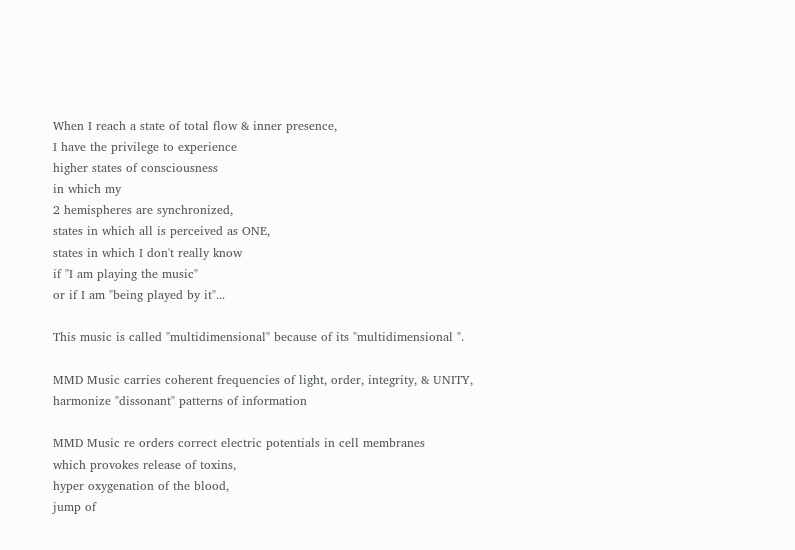When I reach a state of total flow & inner presence,
I have the privilege to experience
higher states of consciousness
in which my
2 hemispheres are synchronized,
states in which all is perceived as ONE,
states in which I don't really know
if "I am playing the music"
or if I am "being played by it"...

This music is called "multidimensional" because of its "multidimensional ".

MMD Music carries coherent frequencies of light, order, integrity, & UNITY,
harmonize "dissonant" patterns of information

MMD Music re orders correct electric potentials in cell membranes
which provokes release of toxins,
hyper oxygenation of the blood,
jump of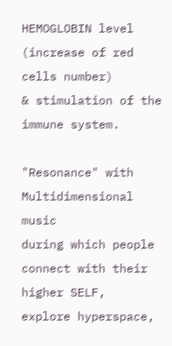HEMOGLOBIN level (increase of red cells number)
& stimulation of the immune system.

"Resonance" with Multidimensional music
during which people connect with their higher SELF,
explore hyperspace,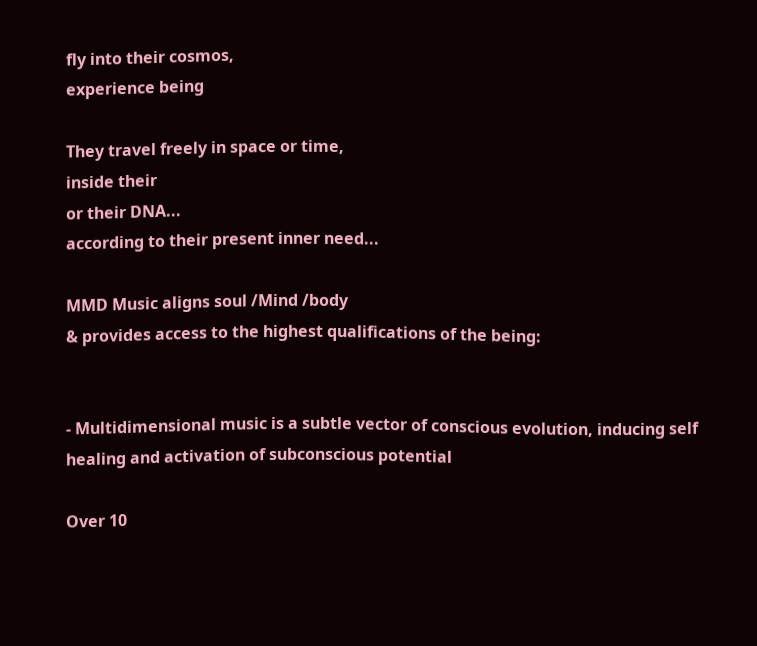fly into their cosmos,
experience being

They travel freely in space or time,
inside their
or their DNA...
according to their present inner need...

MMD Music aligns soul /Mind /body
& provides access to the highest qualifications of the being:


- Multidimensional music is a subtle vector of conscious evolution, inducing self healing and activation of subconscious potential

Over 10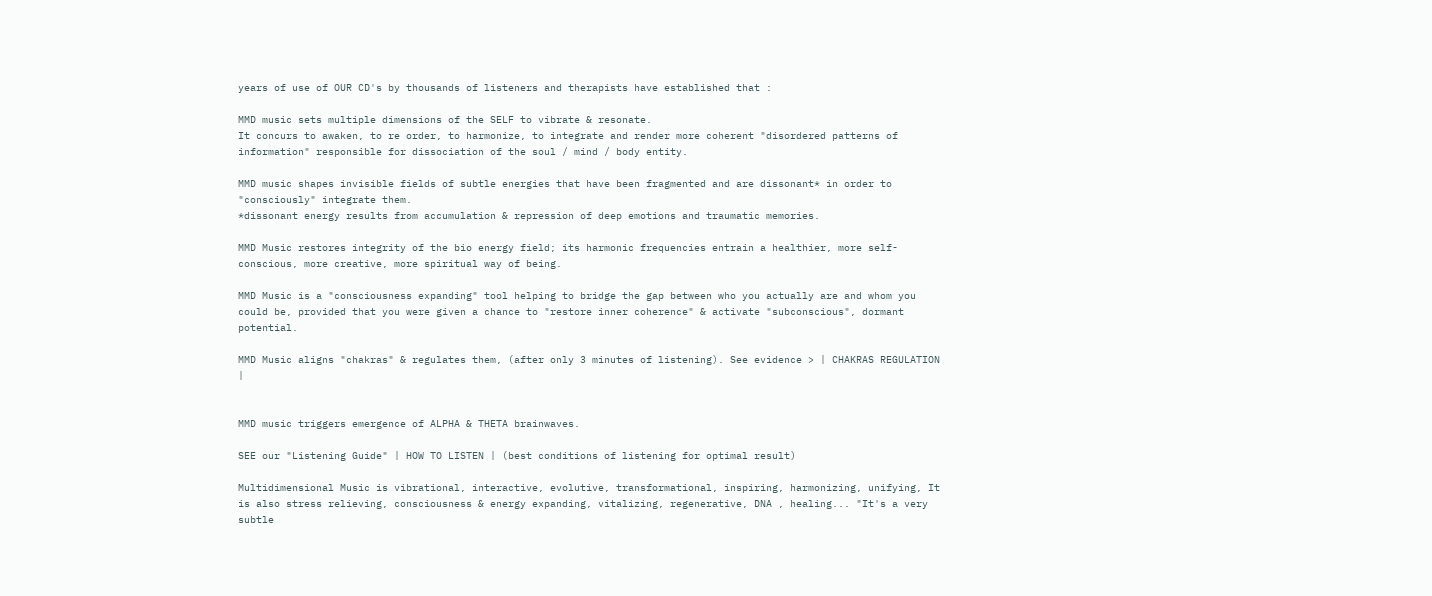years of use of OUR CD's by thousands of listeners and therapists have established that :

MMD music sets multiple dimensions of the SELF to vibrate & resonate.
It concurs to awaken, to re order, to harmonize, to integrate and render more coherent "disordered patterns of information" responsible for dissociation of the soul / mind / body entity.

MMD music shapes invisible fields of subtle energies that have been fragmented and are dissonant* in order to "consciously" integrate them.
*dissonant energy results from accumulation & repression of deep emotions and traumatic memories.

MMD Music restores integrity of the bio energy field; its harmonic frequencies entrain a healthier, more self-conscious, more creative, more spiritual way of being.

MMD Music is a "consciousness expanding" tool helping to bridge the gap between who you actually are and whom you could be, provided that you were given a chance to "restore inner coherence" & activate "subconscious", dormant potential.

MMD Music aligns "chakras" & regulates them, (after only 3 minutes of listening). See evidence > | CHAKRAS REGULATION |


MMD music triggers emergence of ALPHA & THETA brainwaves.

SEE our "Listening Guide" | HOW TO LISTEN | (best conditions of listening for optimal result)

Multidimensional Music is vibrational, interactive, evolutive, transformational, inspiring, harmonizing, unifying, It is also stress relieving, consciousness & energy expanding, vitalizing, regenerative, DNA , healing... "It's a very subtle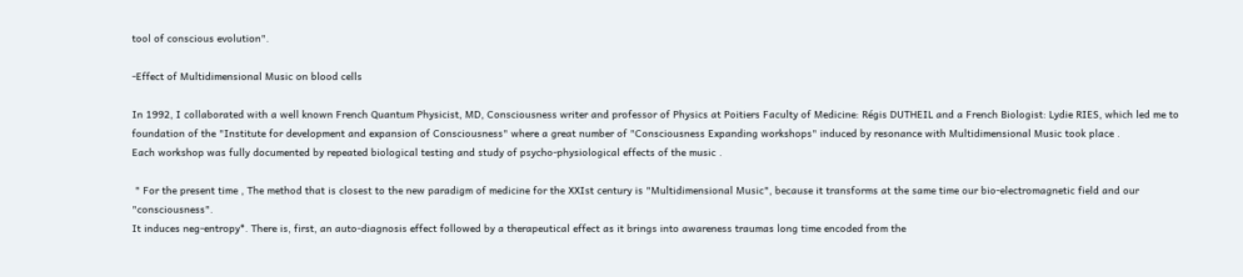tool of conscious evolution".

-Effect of Multidimensional Music on blood cells

In 1992, I collaborated with a well known French Quantum Physicist, MD, Consciousness writer and professor of Physics at Poitiers Faculty of Medicine: Régis DUTHEIL and a French Biologist: Lydie RIES, which led me to foundation of the "Institute for development and expansion of Consciousness" where a great number of "Consciousness Expanding workshops" induced by resonance with Multidimensional Music took place .
Each workshop was fully documented by repeated biological testing and study of psycho-physiological effects of the music .

 " For the present time , The method that is closest to the new paradigm of medicine for the XXIst century is "Multidimensional Music", because it transforms at the same time our bio-electromagnetic field and our "consciousness".
It induces neg-entropy*. There is, first, an auto-diagnosis effect followed by a therapeutical effect as it brings into awareness traumas long time encoded from the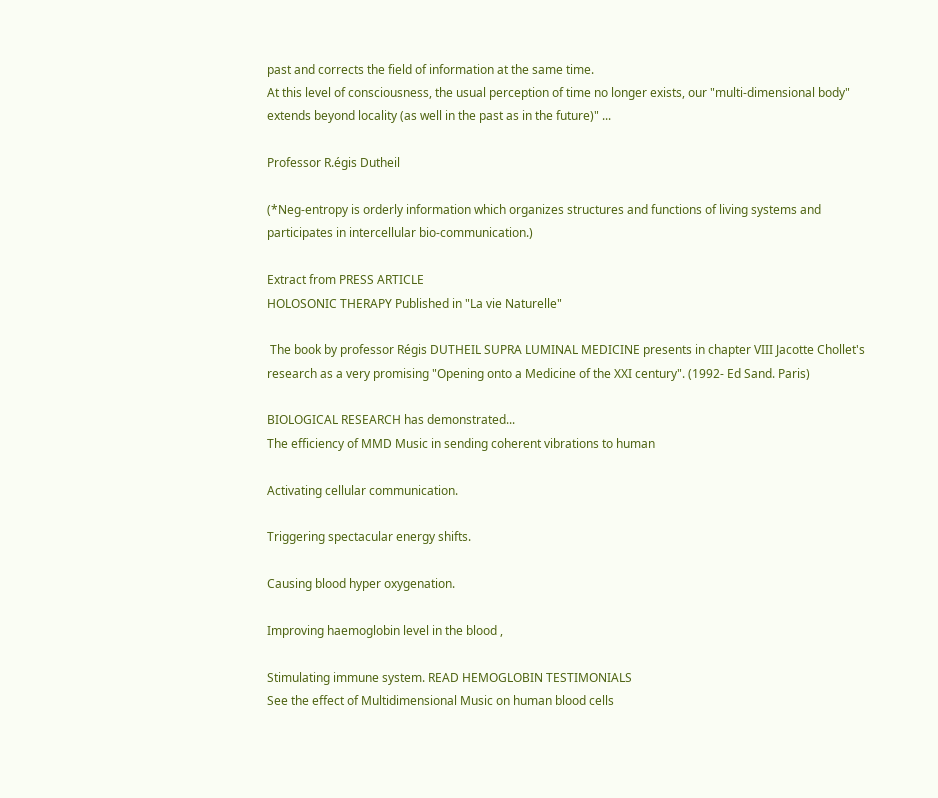past and corrects the field of information at the same time.
At this level of consciousness, the usual perception of time no longer exists, our "multi-dimensional body" extends beyond locality (as well in the past as in the future)" ...

Professor R.égis Dutheil

(*Neg-entropy is orderly information which organizes structures and functions of living systems and participates in intercellular bio-communication.)

Extract from PRESS ARTICLE
HOLOSONIC THERAPY Published in "La vie Naturelle"

 The book by professor Régis DUTHEIL SUPRA LUMINAL MEDICINE presents in chapter VIII Jacotte Chollet's research as a very promising "Opening onto a Medicine of the XXI century". (1992- Ed Sand. Paris)

BIOLOGICAL RESEARCH has demonstrated...
The efficiency of MMD Music in sending coherent vibrations to human

Activating cellular communication.

Triggering spectacular energy shifts.

Causing blood hyper oxygenation.

Improving haemoglobin level in the blood ,

Stimulating immune system. READ HEMOGLOBIN TESTIMONIALS
See the effect of Multidimensional Music on human blood cells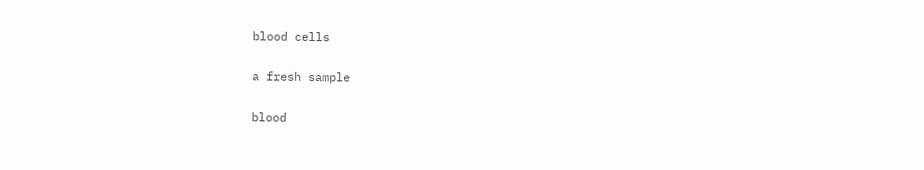blood cells

a fresh sample

blood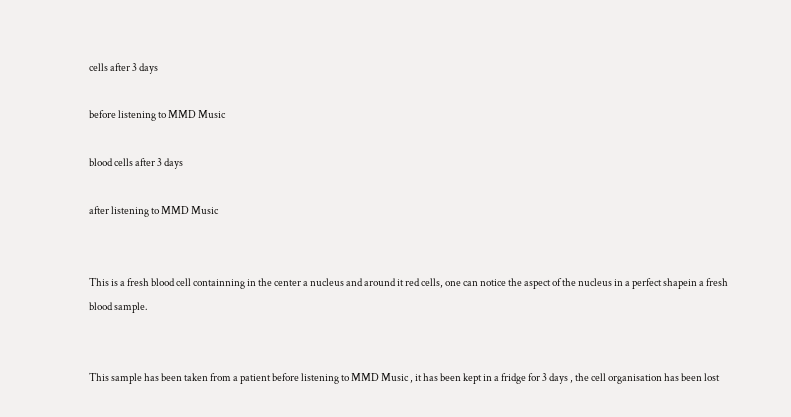cells after 3 days

before listening to MMD Music

blood cells after 3 days

after listening to MMD Music


This is a fresh blood cell containning in the center a nucleus and around it red cells, one can notice the aspect of the nucleus in a perfect shapein a fresh blood sample.


This sample has been taken from a patient before listening to MMD Music , it has been kept in a fridge for 3 days , the cell organisation has been lost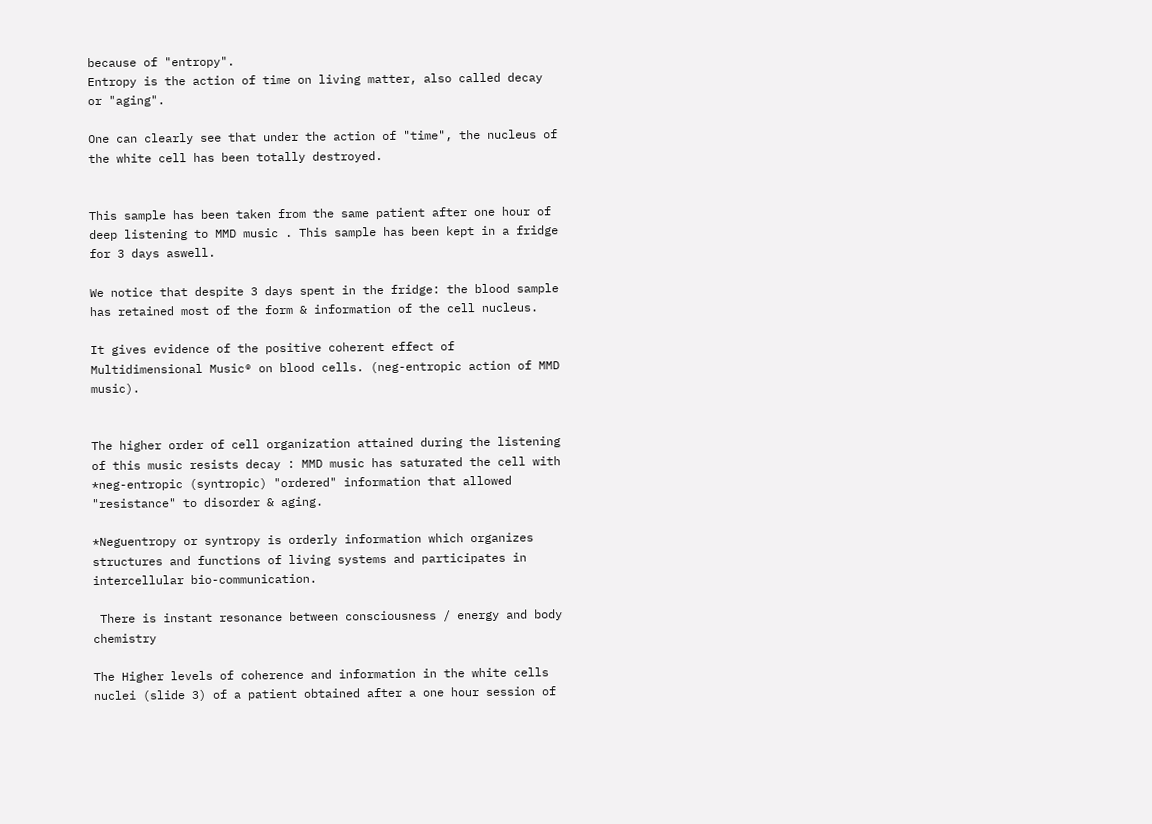because of "entropy".
Entropy is the action of time on living matter, also called decay or "aging".

One can clearly see that under the action of "time", the nucleus of the white cell has been totally destroyed.


This sample has been taken from the same patient after one hour of deep listening to MMD music . This sample has been kept in a fridge for 3 days aswell.

We notice that despite 3 days spent in the fridge: the blood sample has retained most of the form & information of the cell nucleus.

It gives evidence of the positive coherent effect of Multidimensional Music® on blood cells. (neg-entropic action of MMD music).


The higher order of cell organization attained during the listening of this music resists decay : MMD music has saturated the cell with *neg-entropic (syntropic) "ordered" information that allowed "resistance" to disorder & aging.

*Neguentropy or syntropy is orderly information which organizes structures and functions of living systems and participates in intercellular bio-communication.

 There is instant resonance between consciousness / energy and body chemistry

The Higher levels of coherence and information in the white cells nuclei (slide 3) of a patient obtained after a one hour session of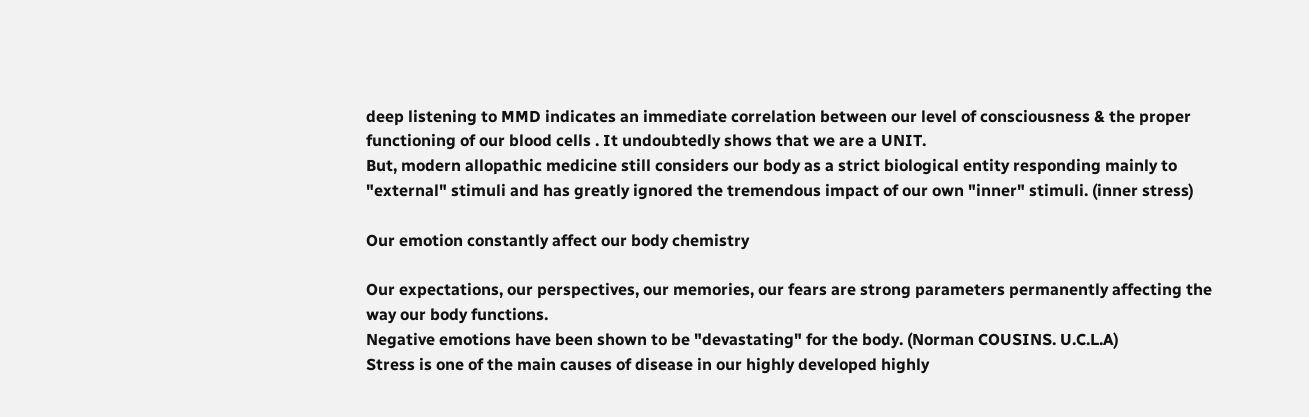deep listening to MMD indicates an immediate correlation between our level of consciousness & the proper functioning of our blood cells . It undoubtedly shows that we are a UNIT.
But, modern allopathic medicine still considers our body as a strict biological entity responding mainly to "external" stimuli and has greatly ignored the tremendous impact of our own "inner" stimuli. (inner stress)

Our emotion constantly affect our body chemistry

Our expectations, our perspectives, our memories, our fears are strong parameters permanently affecting the way our body functions.
Negative emotions have been shown to be "devastating" for the body. (Norman COUSINS. U.C.L.A)
Stress is one of the main causes of disease in our highly developed highly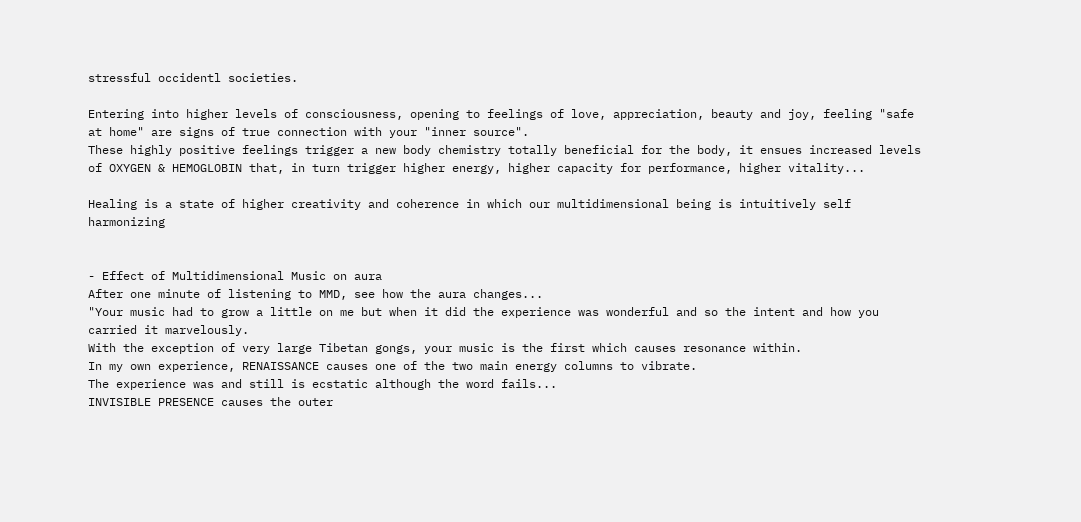stressful occidentl societies.

Entering into higher levels of consciousness, opening to feelings of love, appreciation, beauty and joy, feeling "safe at home" are signs of true connection with your "inner source".
These highly positive feelings trigger a new body chemistry totally beneficial for the body, it ensues increased levels of OXYGEN & HEMOGLOBIN that, in turn trigger higher energy, higher capacity for performance, higher vitality...

Healing is a state of higher creativity and coherence in which our multidimensional being is intuitively self harmonizing


- Effect of Multidimensional Music on aura
After one minute of listening to MMD, see how the aura changes...
"Your music had to grow a little on me but when it did the experience was wonderful and so the intent and how you carried it marvelously.
With the exception of very large Tibetan gongs, your music is the first which causes resonance within.
In my own experience, RENAISSANCE causes one of the two main energy columns to vibrate.
The experience was and still is ecstatic although the word fails...
INVISIBLE PRESENCE causes the outer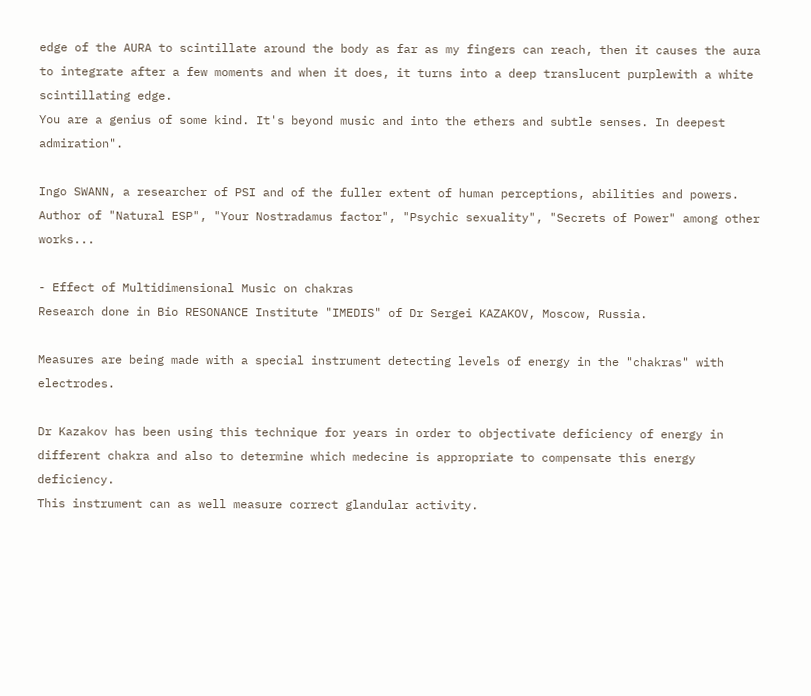edge of the AURA to scintillate around the body as far as my fingers can reach, then it causes the aura to integrate after a few moments and when it does, it turns into a deep translucent purplewith a white scintillating edge.
You are a genius of some kind. It's beyond music and into the ethers and subtle senses. In deepest admiration".

Ingo SWANN, a researcher of PSI and of the fuller extent of human perceptions, abilities and powers. Author of "Natural ESP", "Your Nostradamus factor", "Psychic sexuality", "Secrets of Power" among other works...

- Effect of Multidimensional Music on chakras
Research done in Bio RESONANCE Institute "IMEDIS" of Dr Sergei KAZAKOV, Moscow, Russia.

Measures are being made with a special instrument detecting levels of energy in the "chakras" with electrodes.

Dr Kazakov has been using this technique for years in order to objectivate deficiency of energy in different chakra and also to determine which medecine is appropriate to compensate this energy deficiency.
This instrument can as well measure correct glandular activity.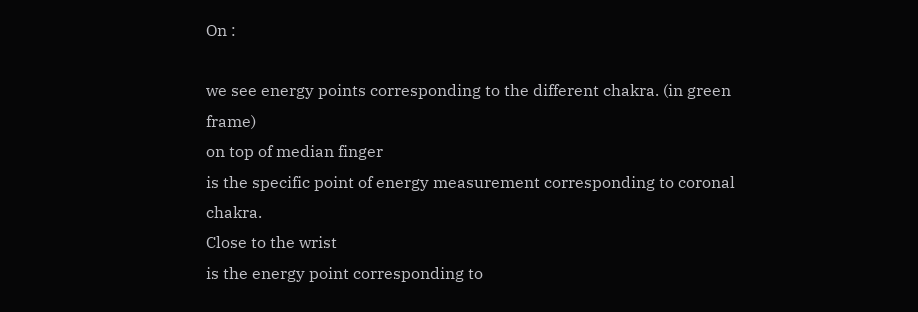On :

we see energy points corresponding to the different chakra. (in green frame)
on top of median finger
is the specific point of energy measurement corresponding to coronal chakra.
Close to the wrist
is the energy point corresponding to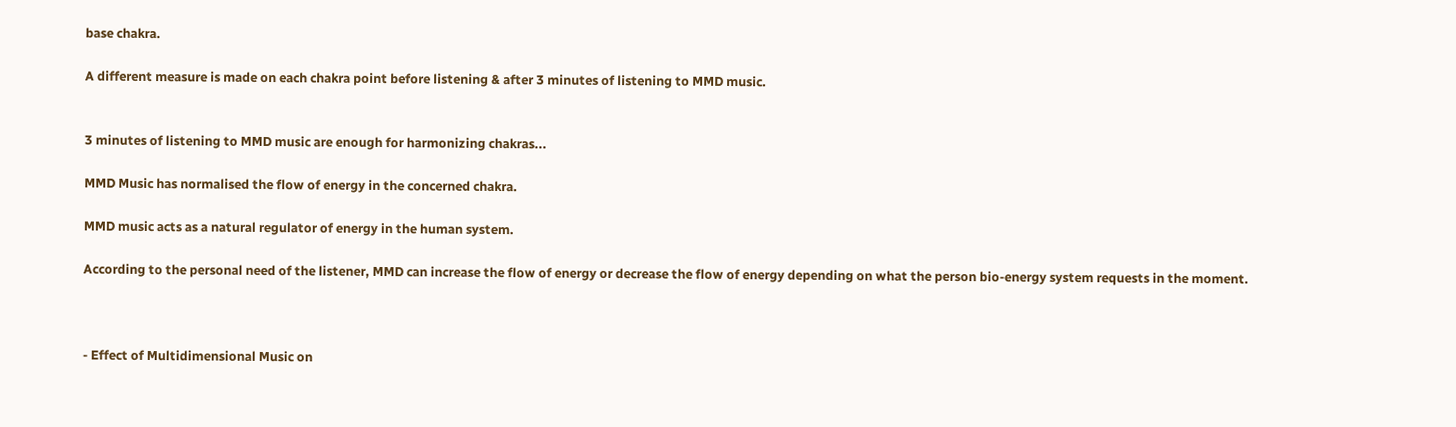base chakra.

A different measure is made on each chakra point before listening & after 3 minutes of listening to MMD music.


3 minutes of listening to MMD music are enough for harmonizing chakras...

MMD Music has normalised the flow of energy in the concerned chakra.

MMD music acts as a natural regulator of energy in the human system.

According to the personal need of the listener, MMD can increase the flow of energy or decrease the flow of energy depending on what the person bio-energy system requests in the moment.



- Effect of Multidimensional Music on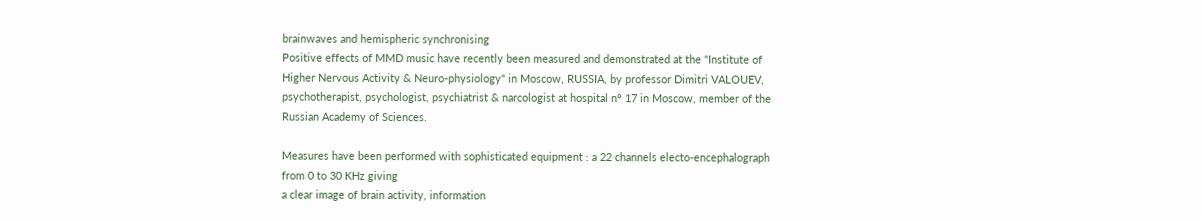brainwaves and hemispheric synchronising
Positive effects of MMD music have recently been measured and demonstrated at the "Institute of Higher Nervous Activity & Neuro-physiology" in Moscow, RUSSIA, by professor Dimitri VALOUEV, psychotherapist, psychologist, psychiatrist & narcologist at hospital n° 17 in Moscow, member of the Russian Academy of Sciences.

Measures have been performed with sophisticated equipment : a 22 channels electo-encephalograph from 0 to 30 KHz giving
a clear image of brain activity, information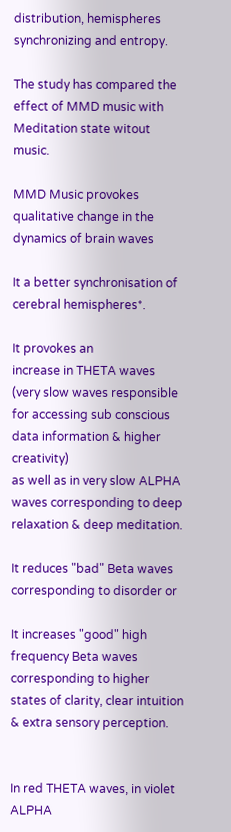distribution, hemispheres synchronizing and entropy.

The study has compared the effect of MMD music with Meditation state witout music.

MMD Music provokes qualitative change in the dynamics of brain waves

It a better synchronisation of cerebral hemispheres*.

It provokes an
increase in THETA waves (very slow waves responsible for accessing sub conscious data information & higher creativity)
as well as in very slow ALPHA waves corresponding to deep relaxation & deep meditation.

It reduces "bad" Beta waves corresponding to disorder or

It increases "good" high frequency Beta waves corresponding to higher states of clarity, clear intuition & extra sensory perception.


In red THETA waves, in violet ALPHA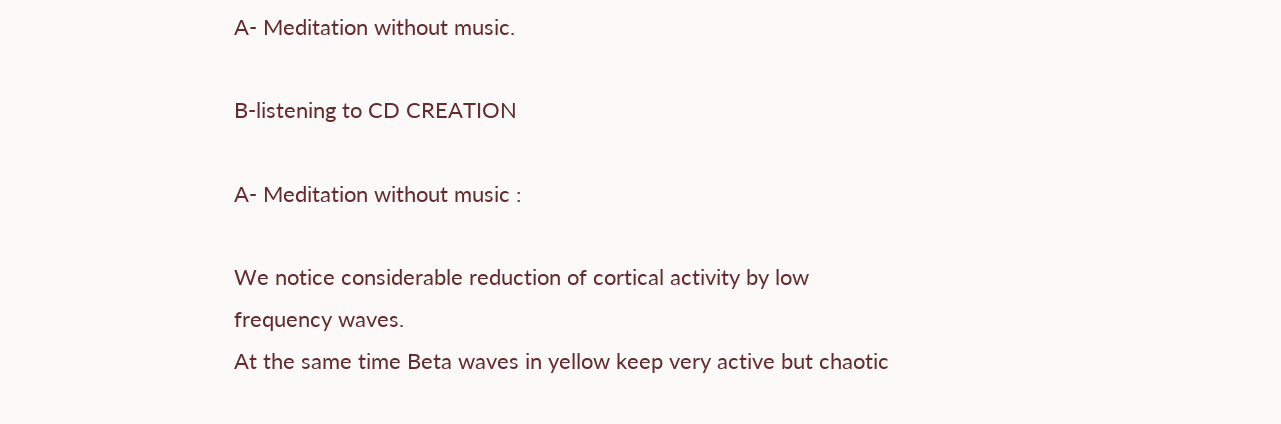A- Meditation without music.

B-listening to CD CREATION

A- Meditation without music :

We notice considerable reduction of cortical activity by low frequency waves.
At the same time Beta waves in yellow keep very active but chaotic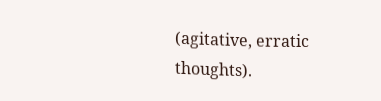(agitative, erratic thoughts).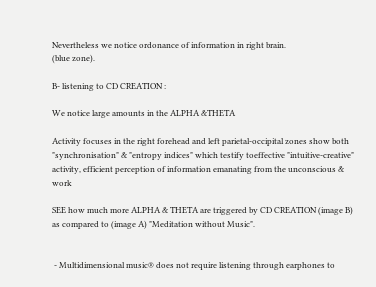Nevertheless we notice ordonance of information in right brain.
(blue zone).

B- listening to CD CREATION :

We notice large amounts in the ALPHA &THETA

Activity focuses in the right forehead and left parietal-occipital zones show both "synchronisation" & "entropy indices" which testify toeffective "intuitive-creative" activity, efficient perception of information emanating from the unconscious & work

SEE how much more ALPHA & THETA are triggered by CD CREATION (image B) as compared to (image A) "Meditation without Music".


 - Multidimensional music® does not require listening through earphones to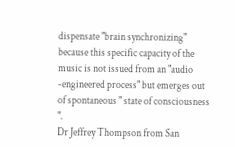dispensate "brain synchronizing" because this specific capacity of the music is not issued from an "audio -engineered process" but emerges out of spontaneous " state of consciousness ".
Dr Jeffrey Thompson from San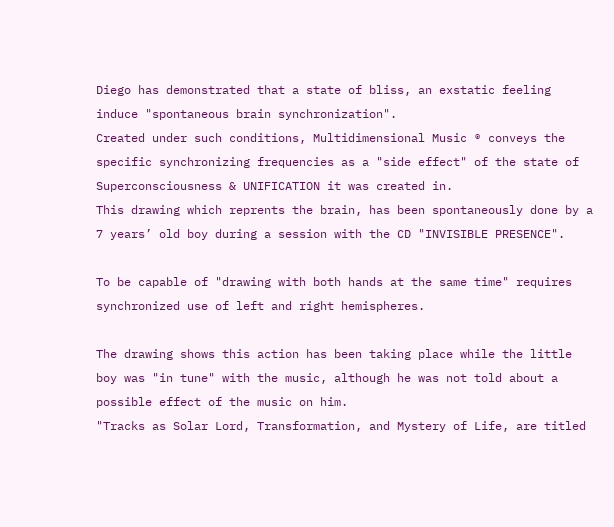Diego has demonstrated that a state of bliss, an exstatic feeling induce "spontaneous brain synchronization".
Created under such conditions, Multidimensional Music ® conveys the specific synchronizing frequencies as a "side effect" of the state of Superconsciousness & UNIFICATION it was created in.
This drawing which reprents the brain, has been spontaneously done by a 7 years’ old boy during a session with the CD "INVISIBLE PRESENCE".

To be capable of "drawing with both hands at the same time" requires synchronized use of left and right hemispheres.

The drawing shows this action has been taking place while the little boy was "in tune" with the music, although he was not told about a possible effect of the music on him.
"Tracks as Solar Lord, Transformation, and Mystery of Life, are titled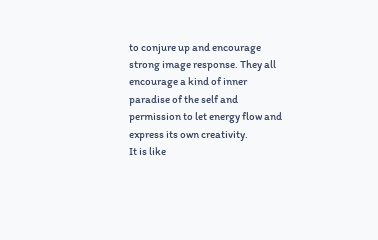to conjure up and encourage strong image response. They all encourage a kind of inner paradise of the self and permission to let energy flow and express its own creativity.
It is like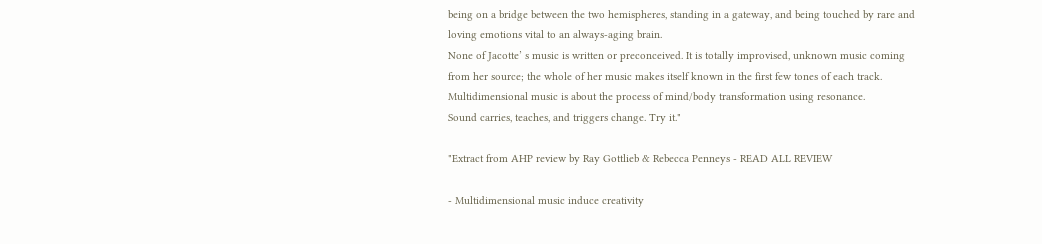being on a bridge between the two hemispheres, standing in a gateway, and being touched by rare and loving emotions vital to an always-aging brain.
None of Jacotte’ s music is written or preconceived. It is totally improvised, unknown music coming from her source; the whole of her music makes itself known in the first few tones of each track.
Multidimensional music is about the process of mind/body transformation using resonance.
Sound carries, teaches, and triggers change. Try it."

"Extract from AHP review by Ray Gottlieb & Rebecca Penneys - READ ALL REVIEW

- Multidimensional music induce creativity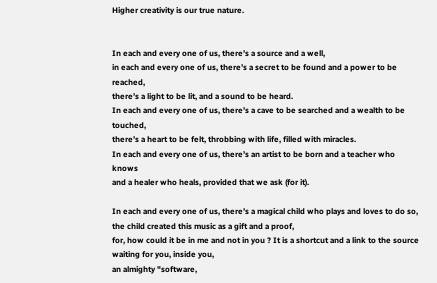Higher creativity is our true nature.


In each and every one of us, there’s a source and a well,
in each and every one of us, there’s a secret to be found and a power to be reached,
there’s a light to be lit, and a sound to be heard.
In each and every one of us, there’s a cave to be searched and a wealth to be touched,
there’s a heart to be felt, throbbing with life, filled with miracles.
In each and every one of us, there’s an artist to be born and a teacher who knows
and a healer who heals, provided that we ask (for it).

In each and every one of us, there’s a magical child who plays and loves to do so,
the child created this music as a gift and a proof,
for, how could it be in me and not in you ? It is a shortcut and a link to the source waiting for you, inside you,
an almighty "software,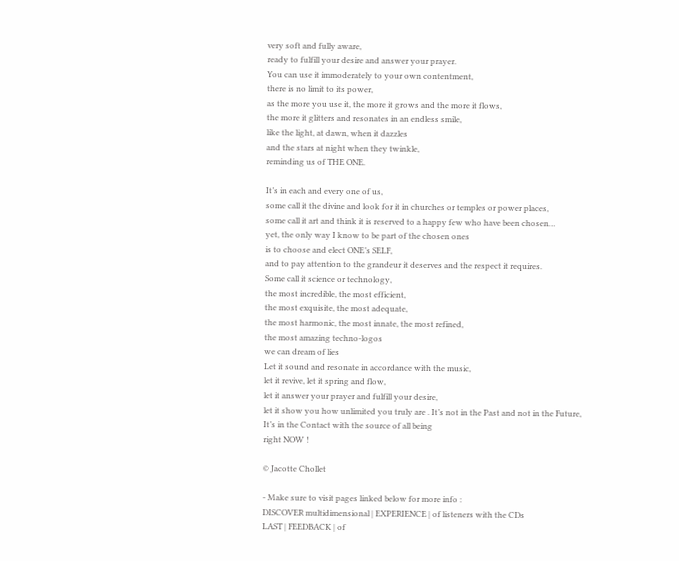very soft and fully aware,
ready to fulfill your desire and answer your prayer.
You can use it immoderately to your own contentment,
there is no limit to its power,
as the more you use it, the more it grows and the more it flows,
the more it glitters and resonates in an endless smile,
like the light, at dawn, when it dazzles
and the stars at night when they twinkle,
reminding us of THE ONE.

It’s in each and every one of us,
some call it the divine and look for it in churches or temples or power places,
some call it art and think it is reserved to a happy few who have been chosen…
yet, the only way I know to be part of the chosen ones
is to choose and elect ONE’s SELF,
and to pay attention to the grandeur it deserves and the respect it requires.
Some call it science or technology,
the most incredible, the most efficient,
the most exquisite, the most adequate,
the most harmonic, the most innate, the most refined,
the most amazing techno-logos
we can dream of lies
Let it sound and resonate in accordance with the music,
let it revive, let it spring and flow,
let it answer your prayer and fulfill your desire,
let it show you how unlimited you truly are . It’s not in the Past and not in the Future,
It’s in the Contact with the source of all being
right NOW !

© Jacotte Chollet

- Make sure to visit pages linked below for more info :
DISCOVER multidimensional | EXPERIENCE | of listeners with the CDs
LAST | FEEDBACK | of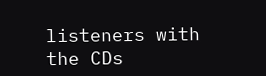listeners with the CDs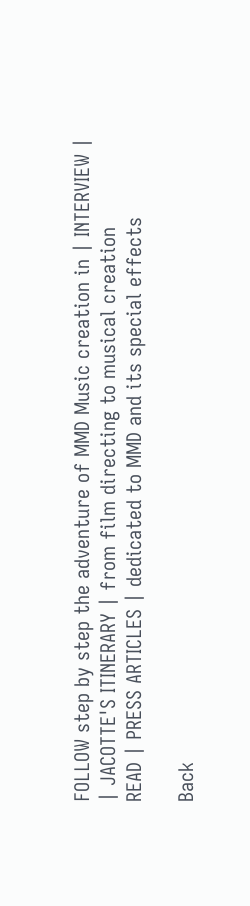FOLLOW step by step the adventure of MMD Music creation in | INTERVIEW |
| JACOTTE'S ITINERARY | from film directing to musical creation
READ | PRESS ARTICLES | dedicated to MMD and its special effects

Back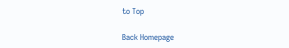to Top

Back Homepage